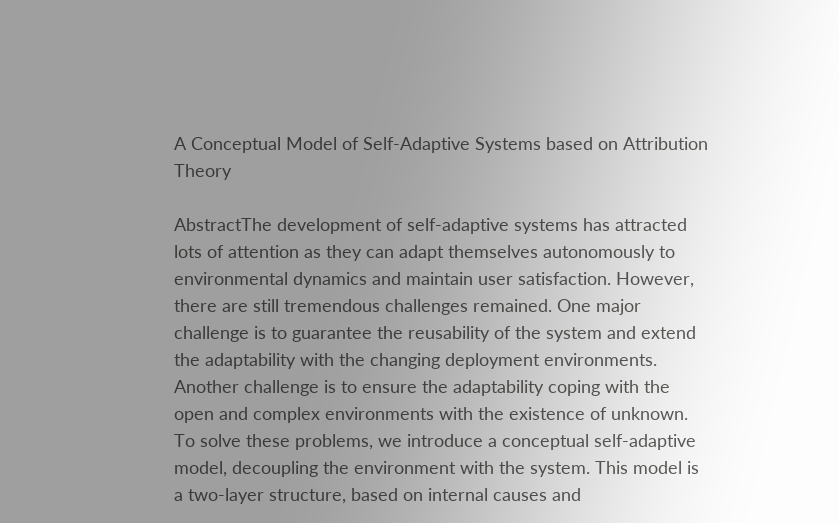A Conceptual Model of Self-Adaptive Systems based on Attribution Theory

AbstractThe development of self-adaptive systems has attracted lots of attention as they can adapt themselves autonomously to environmental dynamics and maintain user satisfaction. However, there are still tremendous challenges remained. One major challenge is to guarantee the reusability of the system and extend the adaptability with the changing deployment environments. Another challenge is to ensure the adaptability coping with the open and complex environments with the existence of unknown. To solve these problems, we introduce a conceptual self-adaptive model, decoupling the environment with the system. This model is a two-layer structure, based on internal causes and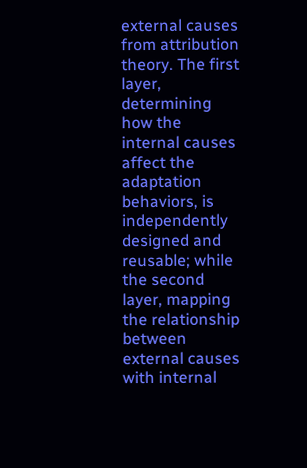external causes from attribution theory. The first layer, determining how the internal causes affect the adaptation behaviors, is independently designed and reusable; while the second layer, mapping the relationship between external causes with internal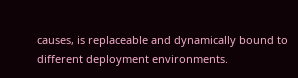causes, is replaceable and dynamically bound to different deployment environments.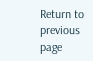Return to previous page